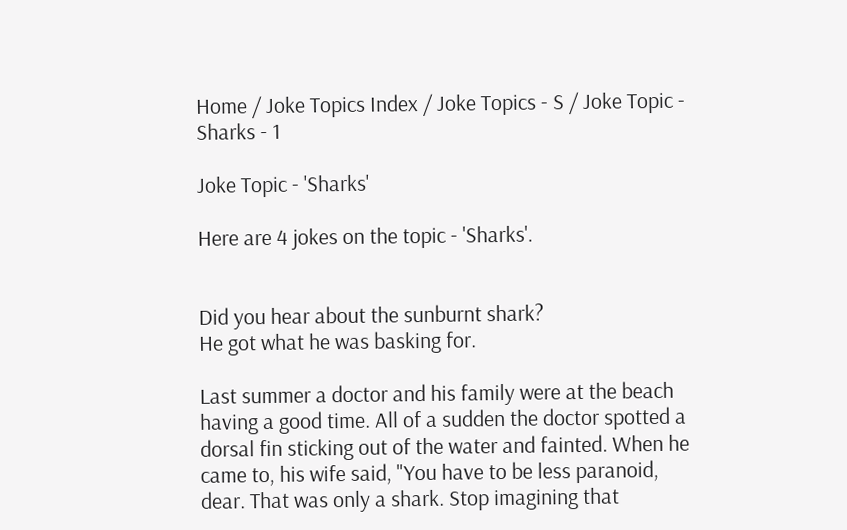Home / Joke Topics Index / Joke Topics - S / Joke Topic - Sharks - 1

Joke Topic - 'Sharks'

Here are 4 jokes on the topic - 'Sharks'.


Did you hear about the sunburnt shark?
He got what he was basking for.

Last summer a doctor and his family were at the beach having a good time. All of a sudden the doctor spotted a dorsal fin sticking out of the water and fainted. When he came to, his wife said, "You have to be less paranoid, dear. That was only a shark. Stop imagining that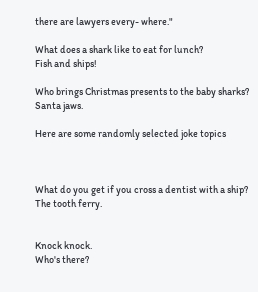there are lawyers every- where."

What does a shark like to eat for lunch?
Fish and ships!

Who brings Christmas presents to the baby sharks?
Santa jaws.

Here are some randomly selected joke topics



What do you get if you cross a dentist with a ship?
The tooth ferry.


Knock knock.
Who's there?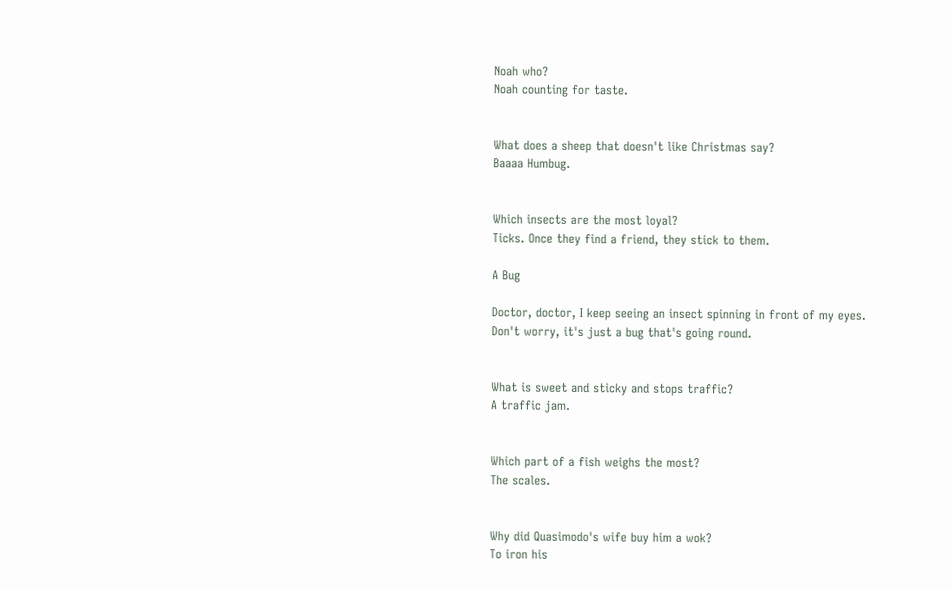Noah who?
Noah counting for taste.


What does a sheep that doesn't like Christmas say?
Baaaa Humbug.


Which insects are the most loyal?
Ticks. Once they find a friend, they stick to them.

A Bug

Doctor, doctor, I keep seeing an insect spinning in front of my eyes.
Don't worry, it's just a bug that's going round.


What is sweet and sticky and stops traffic?
A traffic jam.


Which part of a fish weighs the most?
The scales.


Why did Quasimodo's wife buy him a wok?
To iron his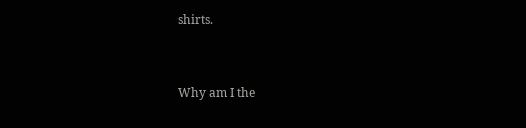shirts.


Why am I the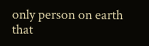only person on earth that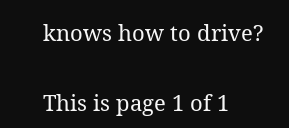knows how to drive?

This is page 1 of 1